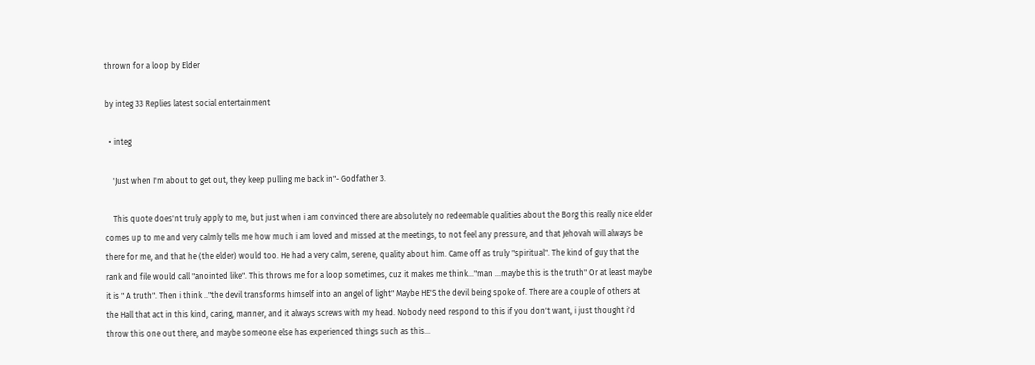thrown for a loop by Elder

by integ 33 Replies latest social entertainment

  • integ

    'Just when I'm about to get out, they keep pulling me back in"- Godfather 3.

    This quote does'nt truly apply to me, but just when i am convinced there are absolutely no redeemable qualities about the Borg this really nice elder comes up to me and very calmly tells me how much i am loved and missed at the meetings, to not feel any pressure, and that Jehovah will always be there for me, and that he (the elder) would too. He had a very calm, serene, quality about him. Came off as truly "spiritual". The kind of guy that the rank and file would call "anointed like". This throws me for a loop sometimes, cuz it makes me think..."man ...maybe this is the truth" Or at least maybe it is " A truth". Then i think .."the devil transforms himself into an angel of light" Maybe HE'S the devil being spoke of. There are a couple of others at the Hall that act in this kind, caring, manner, and it always screws with my head. Nobody need respond to this if you don't want, i just thought i'd throw this one out there, and maybe someone else has experienced things such as this...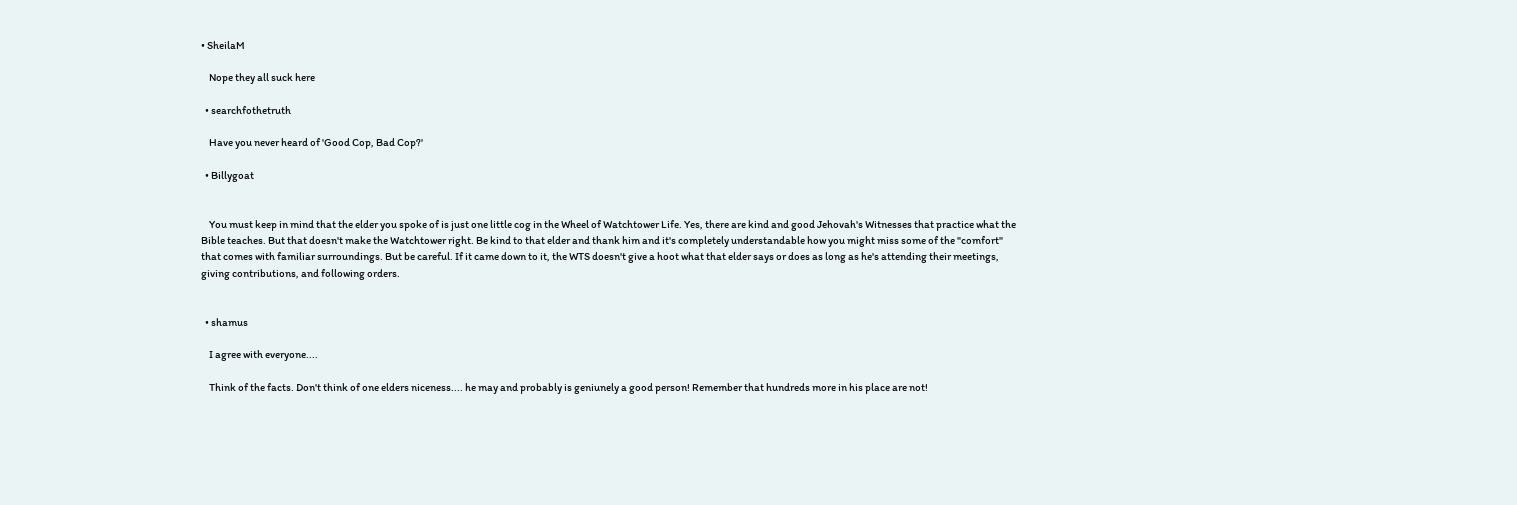• SheilaM

    Nope they all suck here

  • searchfothetruth

    Have you never heard of 'Good Cop, Bad Cop?'

  • Billygoat


    You must keep in mind that the elder you spoke of is just one little cog in the Wheel of Watchtower Life. Yes, there are kind and good Jehovah's Witnesses that practice what the Bible teaches. But that doesn't make the Watchtower right. Be kind to that elder and thank him and it's completely understandable how you might miss some of the "comfort" that comes with familiar surroundings. But be careful. If it came down to it, the WTS doesn't give a hoot what that elder says or does as long as he's attending their meetings, giving contributions, and following orders.


  • shamus

    I agree with everyone....

    Think of the facts. Don't think of one elders niceness.... he may and probably is geniunely a good person! Remember that hundreds more in his place are not!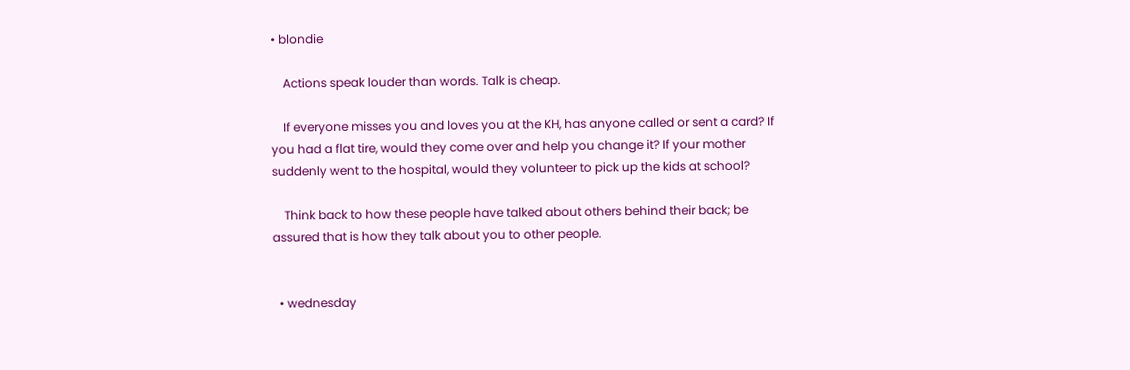• blondie

    Actions speak louder than words. Talk is cheap.

    If everyone misses you and loves you at the KH, has anyone called or sent a card? If you had a flat tire, would they come over and help you change it? If your mother suddenly went to the hospital, would they volunteer to pick up the kids at school?

    Think back to how these people have talked about others behind their back; be assured that is how they talk about you to other people.


  • wednesday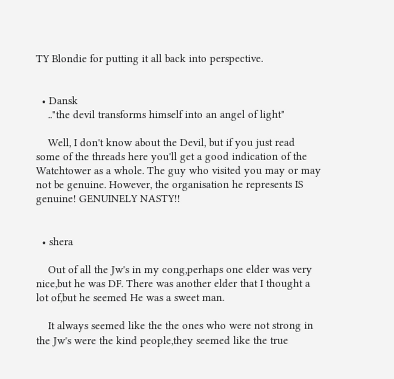TY Blondie for putting it all back into perspective.


  • Dansk
    .."the devil transforms himself into an angel of light"

    Well, I don't know about the Devil, but if you just read some of the threads here you'll get a good indication of the Watchtower as a whole. The guy who visited you may or may not be genuine. However, the organisation he represents IS genuine! GENUINELY NASTY!!


  • shera

    Out of all the Jw's in my cong,perhaps one elder was very nice,but he was DF. There was another elder that I thought a lot of,but he seemed He was a sweet man.

    It always seemed like the the ones who were not strong in the Jw's were the kind people,they seemed like the true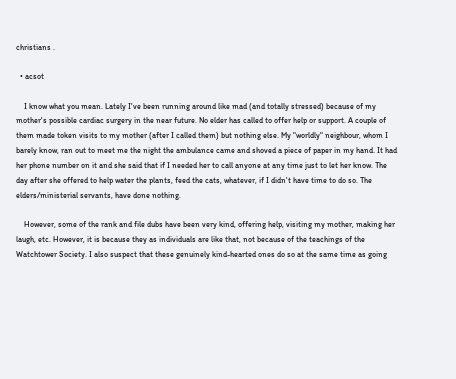christians .

  • acsot

    I know what you mean. Lately I've been running around like mad (and totally stressed) because of my mother's possible cardiac surgery in the near future. No elder has called to offer help or support. A couple of them made token visits to my mother (after I called them) but nothing else. My "worldly" neighbour, whom I barely know, ran out to meet me the night the ambulance came and shoved a piece of paper in my hand. It had her phone number on it and she said that if I needed her to call anyone at any time just to let her know. The day after she offered to help water the plants, feed the cats, whatever, if I didn't have time to do so. The elders/ministerial servants, have done nothing.

    However, some of the rank and file dubs have been very kind, offering help, visiting my mother, making her laugh, etc. However, it is because they as individuals are like that, not because of the teachings of the Watchtower Society. I also suspect that these genuinely kind-hearted ones do so at the same time as going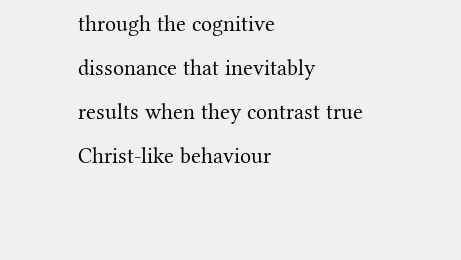through the cognitive dissonance that inevitably results when they contrast true Christ-like behaviour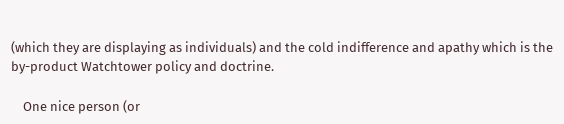(which they are displaying as individuals) and the cold indifference and apathy which is the by-product Watchtower policy and doctrine.

    One nice person (or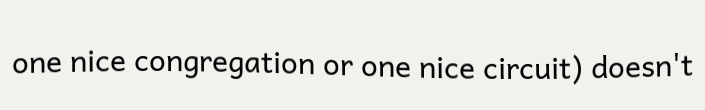one nice congregation or one nice circuit) doesn't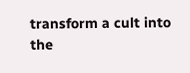transform a cult into the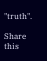"truth".

Share this